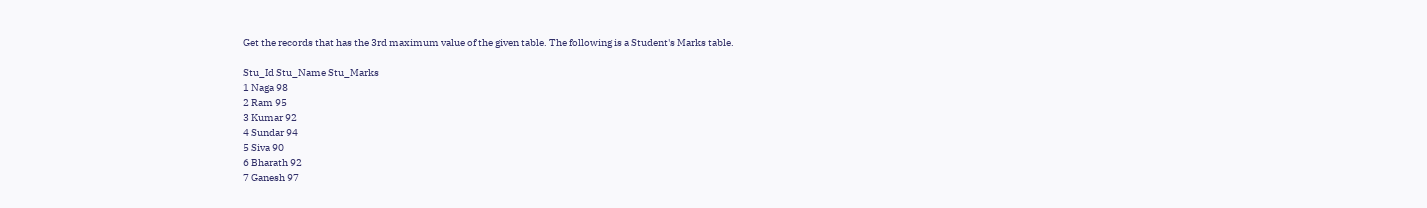Get the records that has the 3rd maximum value of the given table. The following is a Student's Marks table.

Stu_Id Stu_Name Stu_Marks
1 Naga 98
2 Ram 95
3 Kumar 92
4 Sundar 94
5 Siva 90
6 Bharath 92
7 Ganesh 97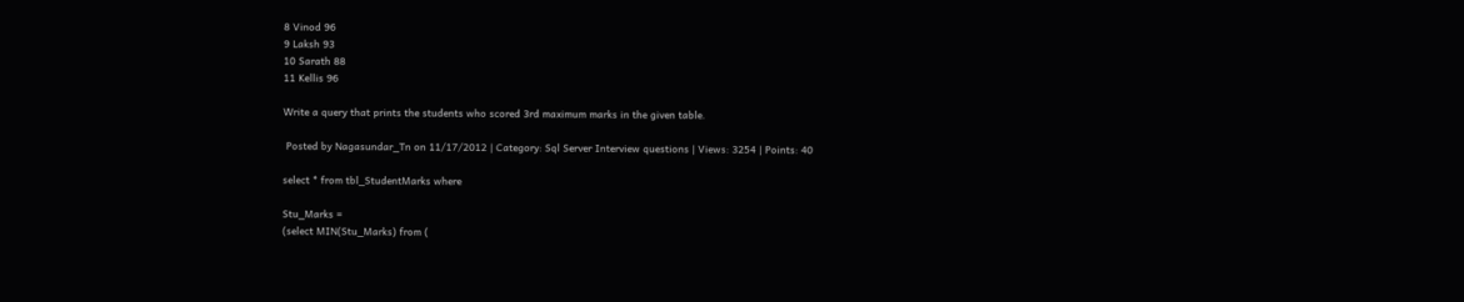8 Vinod 96
9 Laksh 93
10 Sarath 88
11 Kellis 96

Write a query that prints the students who scored 3rd maximum marks in the given table.

 Posted by Nagasundar_Tn on 11/17/2012 | Category: Sql Server Interview questions | Views: 3254 | Points: 40

select * from tbl_StudentMarks where

Stu_Marks =
(select MIN(Stu_Marks) from (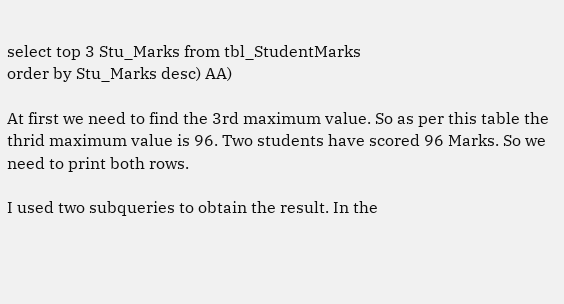select top 3 Stu_Marks from tbl_StudentMarks
order by Stu_Marks desc) AA)

At first we need to find the 3rd maximum value. So as per this table the thrid maximum value is 96. Two students have scored 96 Marks. So we need to print both rows.

I used two subqueries to obtain the result. In the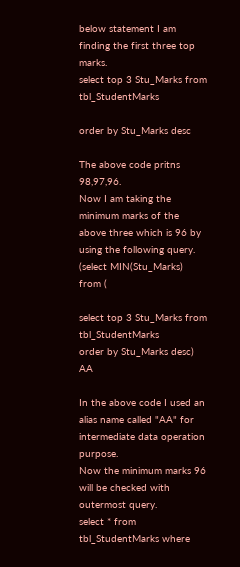below statement I am finding the first three top marks.
select top 3 Stu_Marks from tbl_StudentMarks

order by Stu_Marks desc

The above code pritns 98,97,96.
Now I am taking the minimum marks of the above three which is 96 by using the following query.
(select MIN(Stu_Marks) from (

select top 3 Stu_Marks from tbl_StudentMarks
order by Stu_Marks desc) AA

In the above code I used an alias name called "AA" for intermediate data operation purpose.
Now the minimum marks 96 will be checked with outermost query.
select * from tbl_StudentMarks where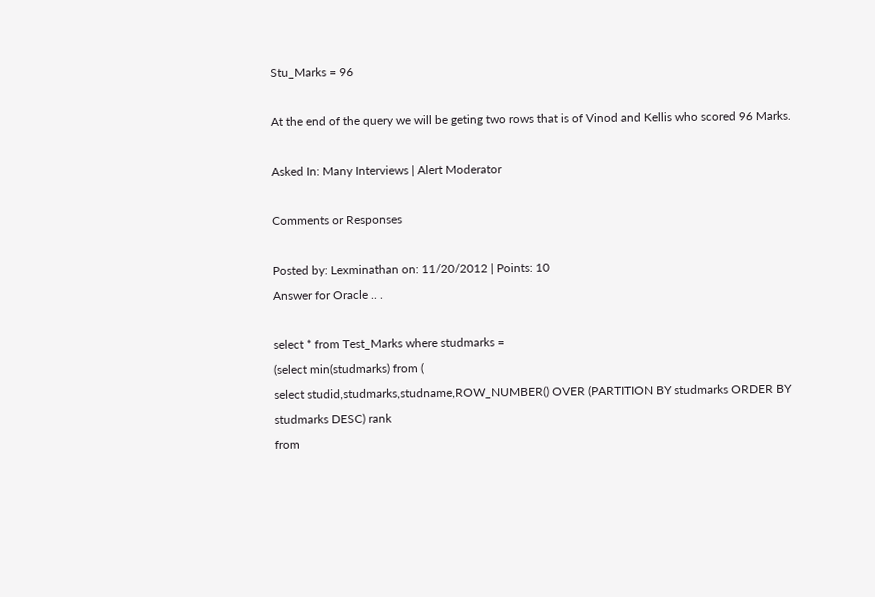Stu_Marks = 96

At the end of the query we will be geting two rows that is of Vinod and Kellis who scored 96 Marks.

Asked In: Many Interviews | Alert Moderator

Comments or Responses

Posted by: Lexminathan on: 11/20/2012 | Points: 10
Answer for Oracle .. .

select * from Test_Marks where studmarks =
(select min(studmarks) from (
select studid,studmarks,studname,ROW_NUMBER() OVER (PARTITION BY studmarks ORDER BY studmarks DESC) rank
from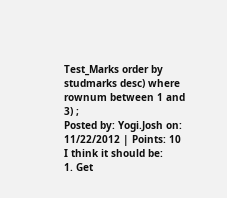Test_Marks order by studmarks desc) where rownum between 1 and 3) ;
Posted by: Yogi.Josh on: 11/22/2012 | Points: 10
I think it should be:
1. Get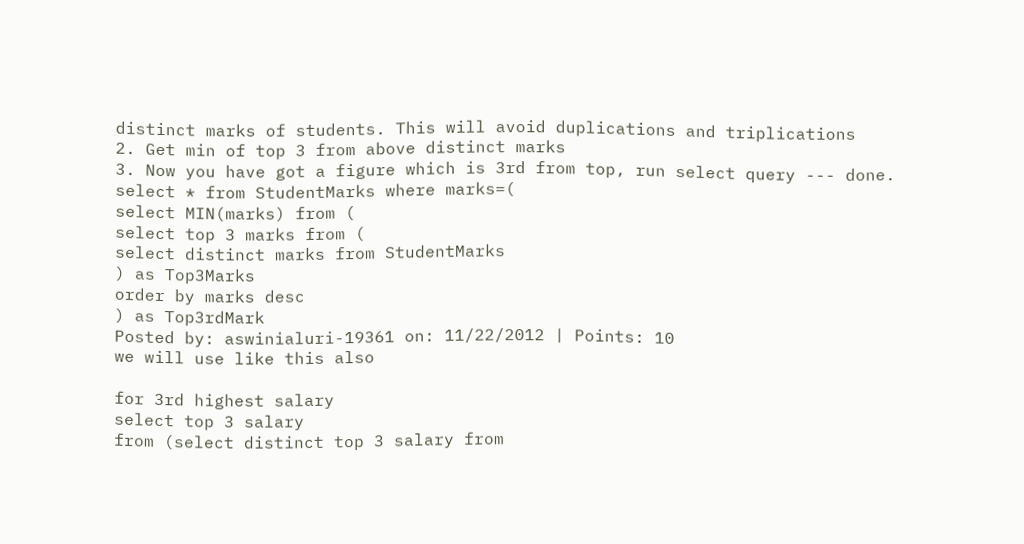distinct marks of students. This will avoid duplications and triplications
2. Get min of top 3 from above distinct marks
3. Now you have got a figure which is 3rd from top, run select query --- done.
select * from StudentMarks where marks=(
select MIN(marks) from (
select top 3 marks from (
select distinct marks from StudentMarks
) as Top3Marks
order by marks desc
) as Top3rdMark
Posted by: aswinialuri-19361 on: 11/22/2012 | Points: 10
we will use like this also

for 3rd highest salary
select top 3 salary
from (select distinct top 3 salary from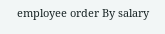employee order By salary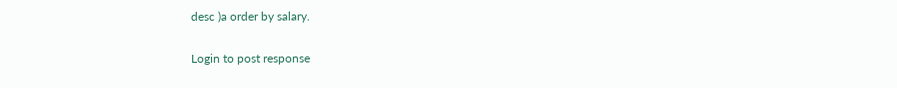desc )a order by salary.

Login to post response